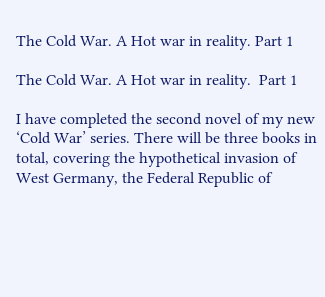The Cold War. A Hot war in reality. Part 1

The Cold War. A Hot war in reality.  Part 1

I have completed the second novel of my new ‘Cold War’ series. There will be three books in total, covering the hypothetical invasion of West Germany, the Federal Republic of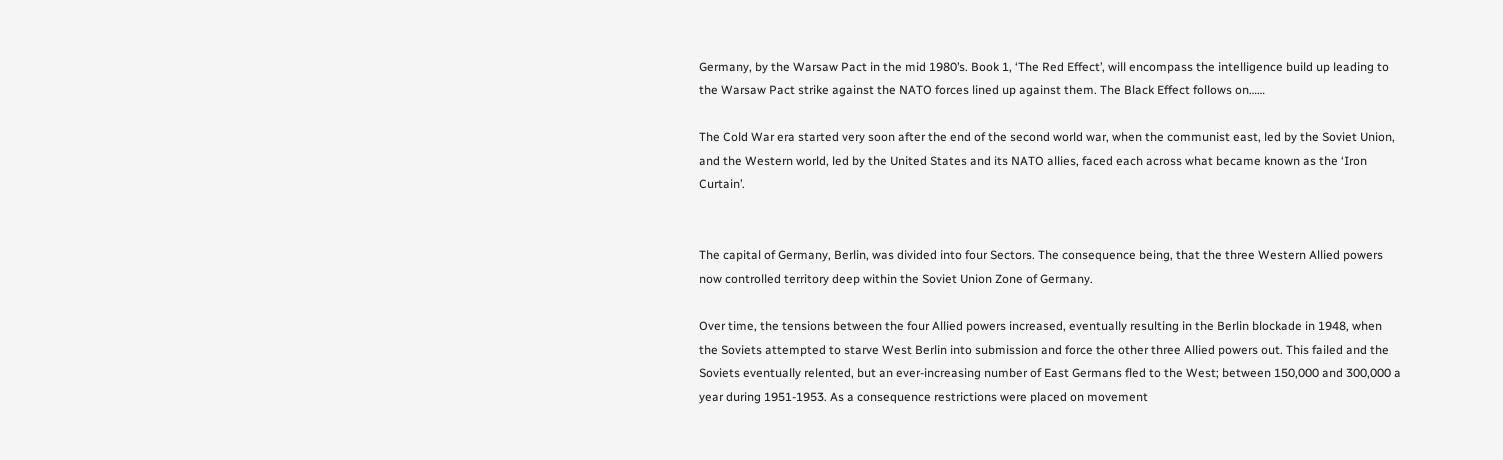Germany, by the Warsaw Pact in the mid 1980’s. Book 1, ‘The Red Effect’, will encompass the intelligence build up leading to the Warsaw Pact strike against the NATO forces lined up against them. The Black Effect follows on……

The Cold War era started very soon after the end of the second world war, when the communist east, led by the Soviet Union, and the Western world, led by the United States and its NATO allies, faced each across what became known as the ‘Iron Curtain’.


The capital of Germany, Berlin, was divided into four Sectors. The consequence being, that the three Western Allied powers now controlled territory deep within the Soviet Union Zone of Germany.

Over time, the tensions between the four Allied powers increased, eventually resulting in the Berlin blockade in 1948, when the Soviets attempted to starve West Berlin into submission and force the other three Allied powers out. This failed and the Soviets eventually relented, but an ever-increasing number of East Germans fled to the West; between 150,000 and 300,000 a year during 1951-1953. As a consequence restrictions were placed on movement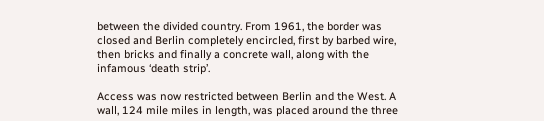between the divided country. From 1961, the border was closed and Berlin completely encircled, first by barbed wire, then bricks and finally a concrete wall, along with the infamous ‘death strip’.

Access was now restricted between Berlin and the West. A wall, 124 mile miles in length, was placed around the three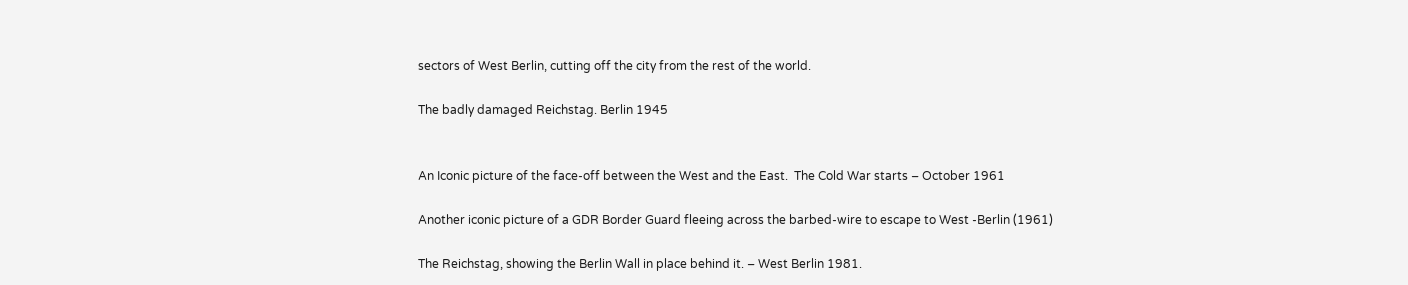sectors of West Berlin, cutting off the city from the rest of the world.

The badly damaged Reichstag. Berlin 1945


An Iconic picture of the face-off between the West and the East.  The Cold War starts – October 1961

Another iconic picture of a GDR Border Guard fleeing across the barbed-wire to escape to West -Berlin (1961)

The Reichstag, showing the Berlin Wall in place behind it. – West Berlin 1981.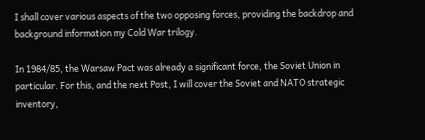I shall cover various aspects of the two opposing forces, providing the backdrop and background information my Cold War trilogy.

In 1984/85, the Warsaw Pact was already a significant force, the Soviet Union in particular. For this, and the next Post, I will cover the Soviet and NATO strategic inventory,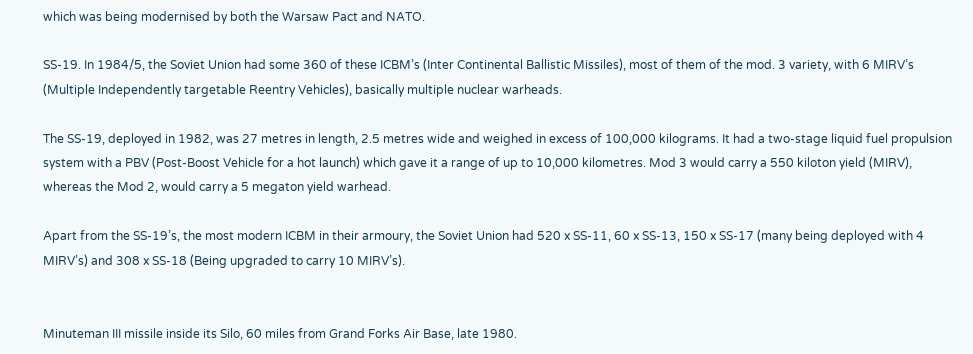which was being modernised by both the Warsaw Pact and NATO.

SS-19. In 1984/5, the Soviet Union had some 360 of these ICBM’s (Inter Continental Ballistic Missiles), most of them of the mod. 3 variety, with 6 MIRV’s (Multiple Independently targetable Reentry Vehicles), basically multiple nuclear warheads.

The SS-19, deployed in 1982, was 27 metres in length, 2.5 metres wide and weighed in excess of 100,000 kilograms. It had a two-stage liquid fuel propulsion system with a PBV (Post-Boost Vehicle for a hot launch) which gave it a range of up to 10,000 kilometres. Mod 3 would carry a 550 kiloton yield (MIRV), whereas the Mod 2, would carry a 5 megaton yield warhead.

Apart from the SS-19’s, the most modern ICBM in their armoury, the Soviet Union had 520 x SS-11, 60 x SS-13, 150 x SS-17 (many being deployed with 4 MIRV’s) and 308 x SS-18 (Being upgraded to carry 10 MIRV’s).


Minuteman III missile inside its Silo, 60 miles from Grand Forks Air Base, late 1980.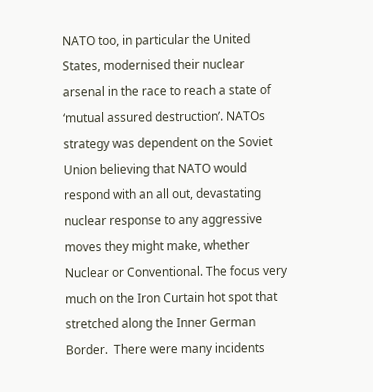NATO too, in particular the United States, modernised their nuclear arsenal in the race to reach a state of ‘mutual assured destruction’. NATOs strategy was dependent on the Soviet Union believing that NATO would respond with an all out, devastating nuclear response to any aggressive moves they might make, whether Nuclear or Conventional. The focus very much on the Iron Curtain hot spot that stretched along the Inner German Border.  There were many incidents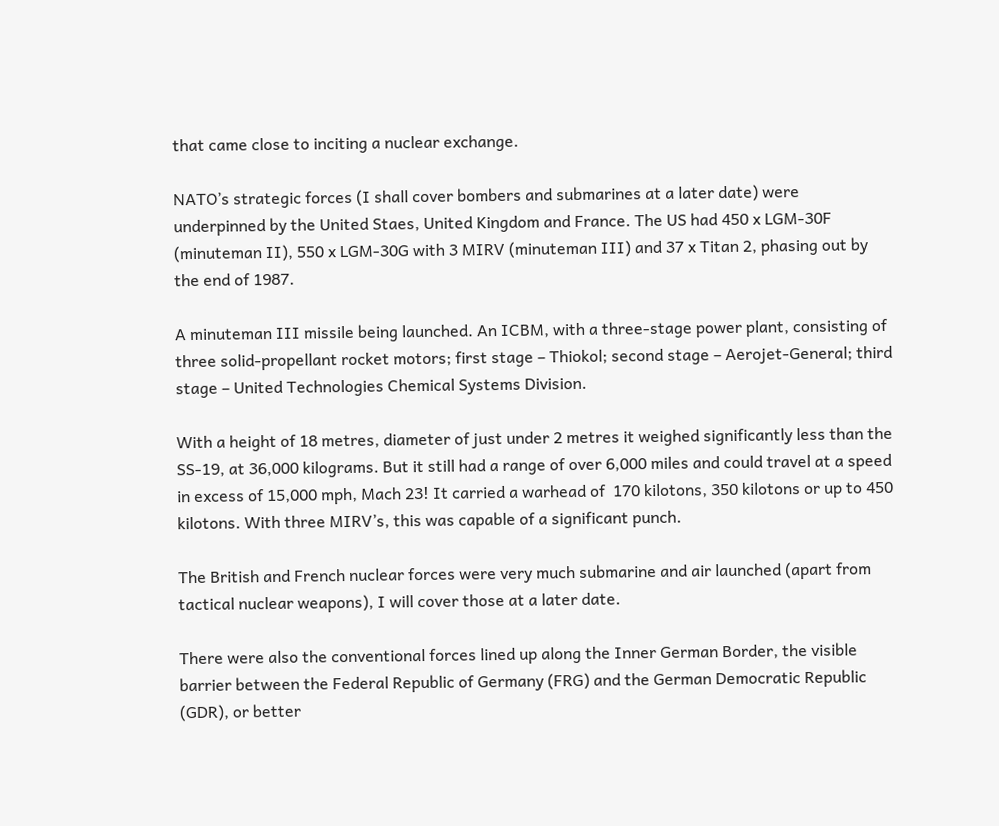that came close to inciting a nuclear exchange.

NATO’s strategic forces (I shall cover bombers and submarines at a later date) were underpinned by the United Staes, United Kingdom and France. The US had 450 x LGM-30F (minuteman II), 550 x LGM-30G with 3 MIRV (minuteman III) and 37 x Titan 2, phasing out by the end of 1987.

A minuteman III missile being launched. An ICBM, with a three-stage power plant, consisting of three solid-propellant rocket motors; first stage – Thiokol; second stage – Aerojet-General; third stage – United Technologies Chemical Systems Division.

With a height of 18 metres, diameter of just under 2 metres it weighed significantly less than the SS-19, at 36,000 kilograms. But it still had a range of over 6,000 miles and could travel at a speed in excess of 15,000 mph, Mach 23! It carried a warhead of  170 kilotons, 350 kilotons or up to 450 kilotons. With three MIRV’s, this was capable of a significant punch.

The British and French nuclear forces were very much submarine and air launched (apart from tactical nuclear weapons), I will cover those at a later date.

There were also the conventional forces lined up along the Inner German Border, the visible barrier between the Federal Republic of Germany (FRG) and the German Democratic Republic (GDR), or better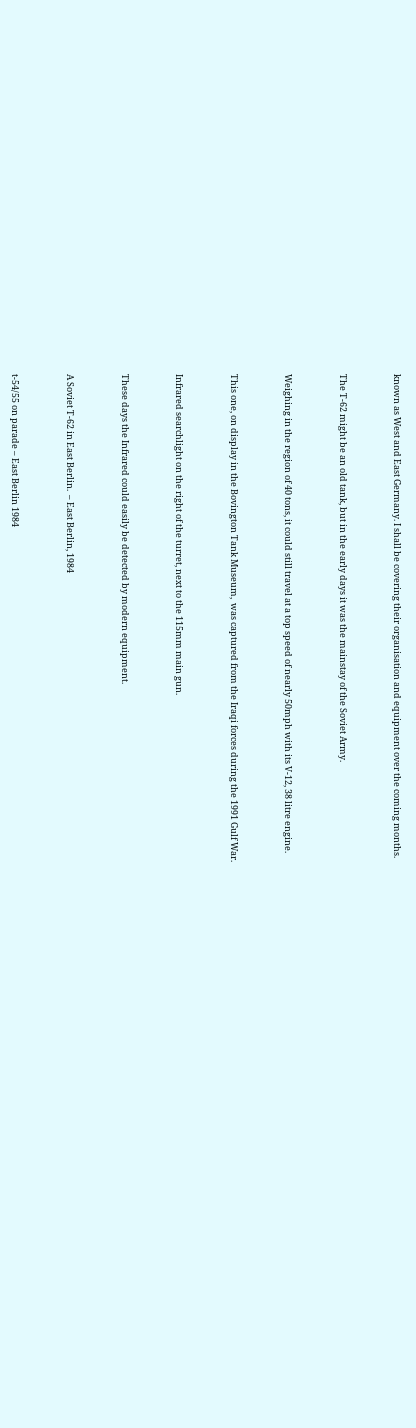known as West and East Germany. I shall be covering their organisation and equipment over the coming months.


The T-62 might be an old tank, but in the early days it was the mainstay of the Soviet Army.


Weighing in the region of 40 tons, it could still travel at a top speed of nearly 50mph with its V-12, 38 litre engine.


This one, on display in the Bovington Tank Museum,  was captured from the Iraqi forces during the 1991 Gulf War.


Infrared searchlight on the right of the turret, next to the 115mm main gun.


These days the Infrared could easily be detected by modern equipment.


A Soviet T-62 in East Berlin.  – East Berlin, 1984


t-54/55 on parade – East Berlin 1984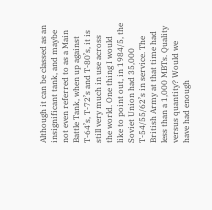Although it can be classed as an insignificant tank, and maybe not even referred to as a Main Battle Tank, when up against T-64’s, T-72’s and T-80’s, it is still very much in use across the world. One thing I would like to point out, in 1984/5, the Soviet Union had 35,000 T-54/55/62’s in service. The British Army at that time had less than a 1,000 MBTs. Quality versus quantity? Would we have had enough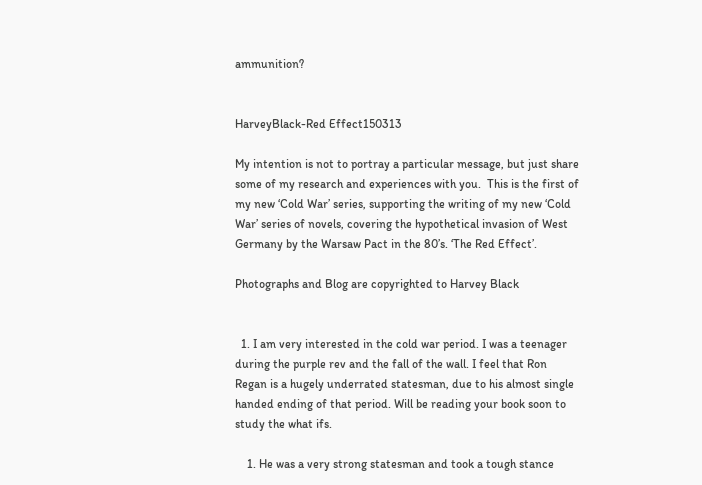ammunition?


HarveyBlack-Red Effect150313

My intention is not to portray a particular message, but just share some of my research and experiences with you.  This is the first of my new ‘Cold War’ series, supporting the writing of my new ‘Cold War’ series of novels, covering the hypothetical invasion of West Germany by the Warsaw Pact in the 80’s. ‘The Red Effect’.

Photographs and Blog are copyrighted to Harvey Black


  1. I am very interested in the cold war period. I was a teenager during the purple rev and the fall of the wall. I feel that Ron Regan is a hugely underrated statesman, due to his almost single handed ending of that period. Will be reading your book soon to study the what ifs.

    1. He was a very strong statesman and took a tough stance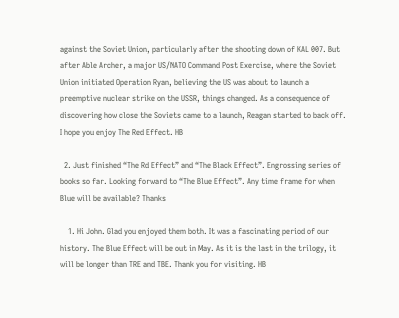against the Soviet Union, particularly after the shooting down of KAL 007. But after Able Archer, a major US/NATO Command Post Exercise, where the Soviet Union initiated Operation Ryan, believing the US was about to launch a preemptive nuclear strike on the USSR, things changed. As a consequence of discovering how close the Soviets came to a launch, Reagan started to back off. I hope you enjoy The Red Effect. HB

  2. Just finished “The Rd Effect” and “The Black Effect”. Engrossing series of books so far. Looking forward to “The Blue Effect”. Any time frame for when Blue will be available? Thanks

    1. Hi John. Glad you enjoyed them both. It was a fascinating period of our history. The Blue Effect will be out in May. As it is the last in the trilogy, it will be longer than TRE and TBE. Thank you for visiting. HB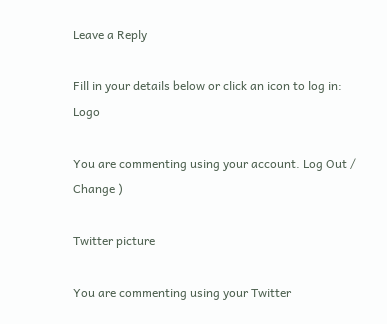Leave a Reply

Fill in your details below or click an icon to log in: Logo

You are commenting using your account. Log Out /  Change )

Twitter picture

You are commenting using your Twitter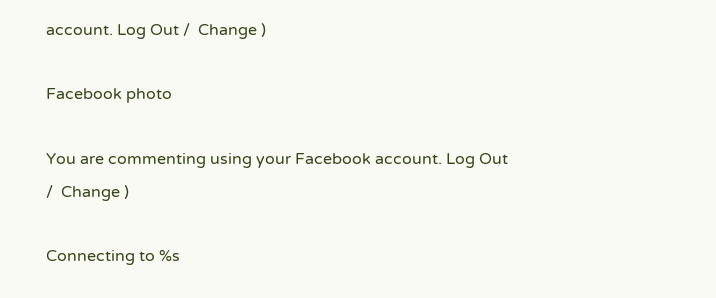account. Log Out /  Change )

Facebook photo

You are commenting using your Facebook account. Log Out /  Change )

Connecting to %s